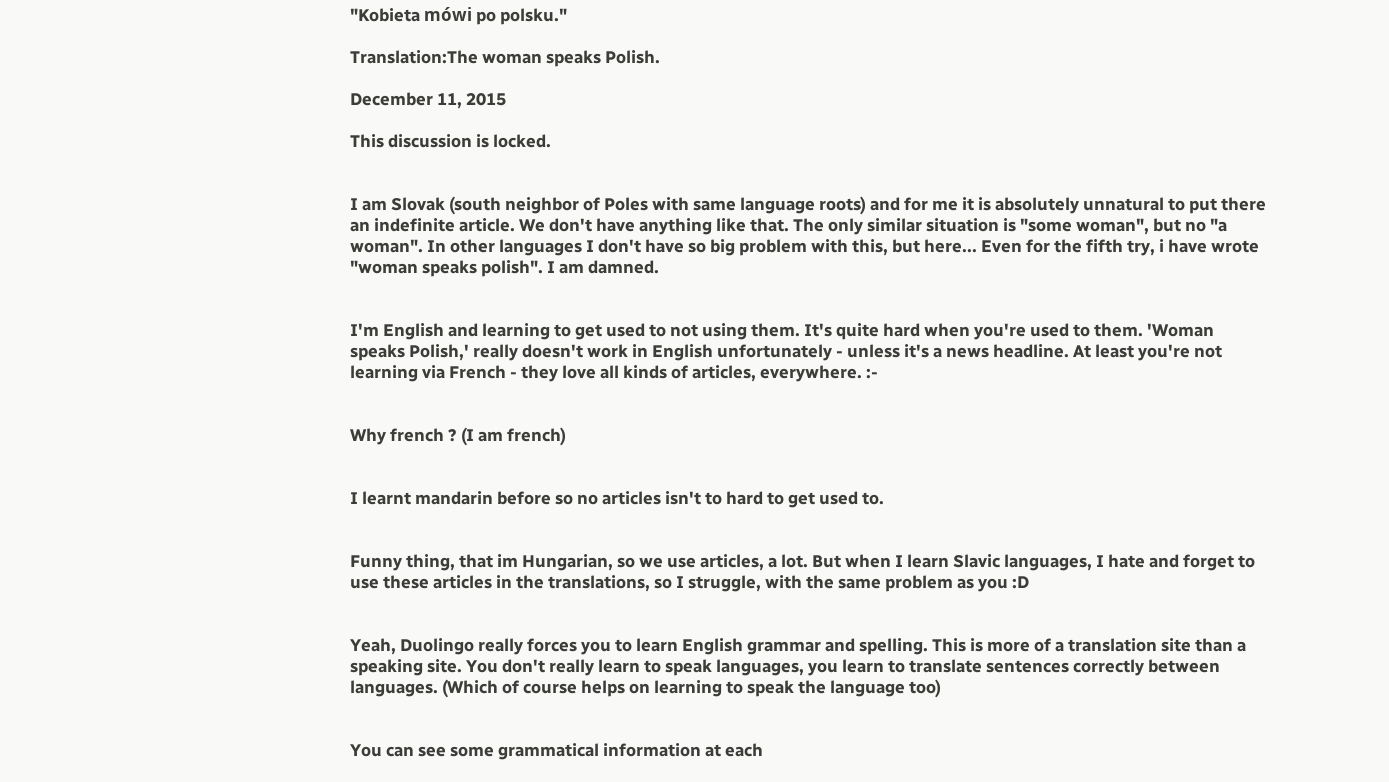"Kobieta mówi po polsku."

Translation:The woman speaks Polish.

December 11, 2015

This discussion is locked.


I am Slovak (south neighbor of Poles with same language roots) and for me it is absolutely unnatural to put there an indefinite article. We don't have anything like that. The only similar situation is "some woman", but no "a woman". In other languages I don't have so big problem with this, but here... Even for the fifth try, i have wrote "woman speaks polish". I am damned.


I'm English and learning to get used to not using them. It's quite hard when you're used to them. 'Woman speaks Polish,' really doesn't work in English unfortunately - unless it's a news headline. At least you're not learning via French - they love all kinds of articles, everywhere. :-


Why french ? (I am french)


I learnt mandarin before so no articles isn't to hard to get used to.


Funny thing, that im Hungarian, so we use articles, a lot. But when I learn Slavic languages, I hate and forget to use these articles in the translations, so I struggle, with the same problem as you :D


Yeah, Duolingo really forces you to learn English grammar and spelling. This is more of a translation site than a speaking site. You don't really learn to speak languages, you learn to translate sentences correctly between languages. (Which of course helps on learning to speak the language too)


You can see some grammatical information at each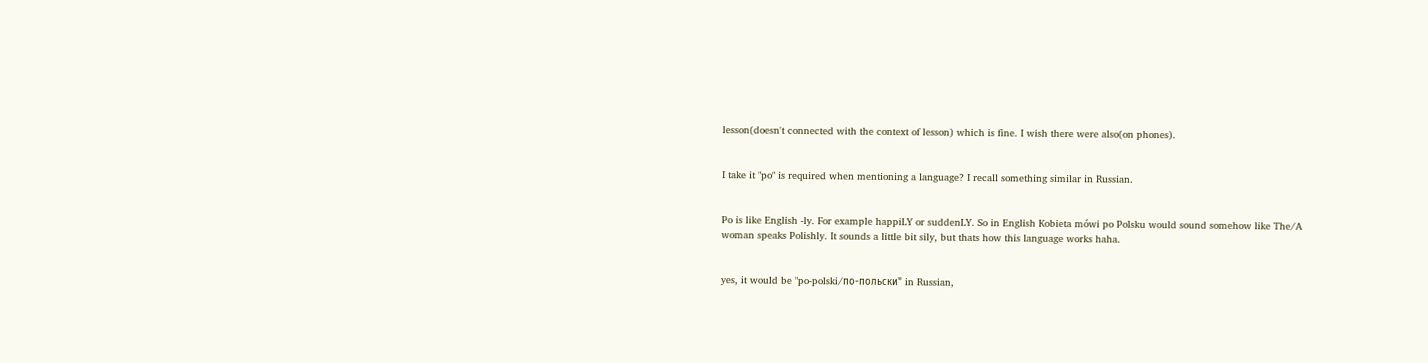lesson(doesn't connected with the context of lesson) which is fine. I wish there were also(on phones).


I take it "po" is required when mentioning a language? I recall something similar in Russian.


Po is like English -ly. For example happiLY or suddenLY. So in English Kobieta mówi po Polsku would sound somehow like The/A woman speaks Polishly. It sounds a little bit sily, but thats how this language works haha.


yes, it would be "po-polski/по-польски" in Russian,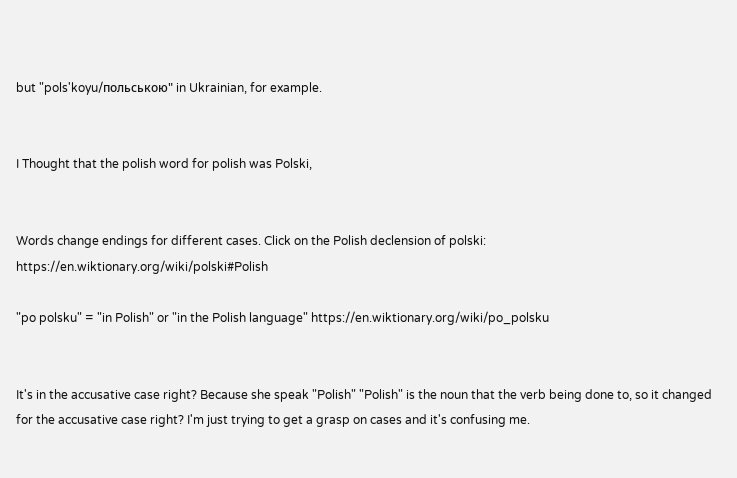but "pols'koyu/польською" in Ukrainian, for example.


I Thought that the polish word for polish was Polski,


Words change endings for different cases. Click on the Polish declension of polski: https://en.wiktionary.org/wiki/polski#Polish

"po polsku" = "in Polish" or "in the Polish language" https://en.wiktionary.org/wiki/po_polsku


It's in the accusative case right? Because she speak "Polish" "Polish" is the noun that the verb being done to, so it changed for the accusative case right? I'm just trying to get a grasp on cases and it's confusing me.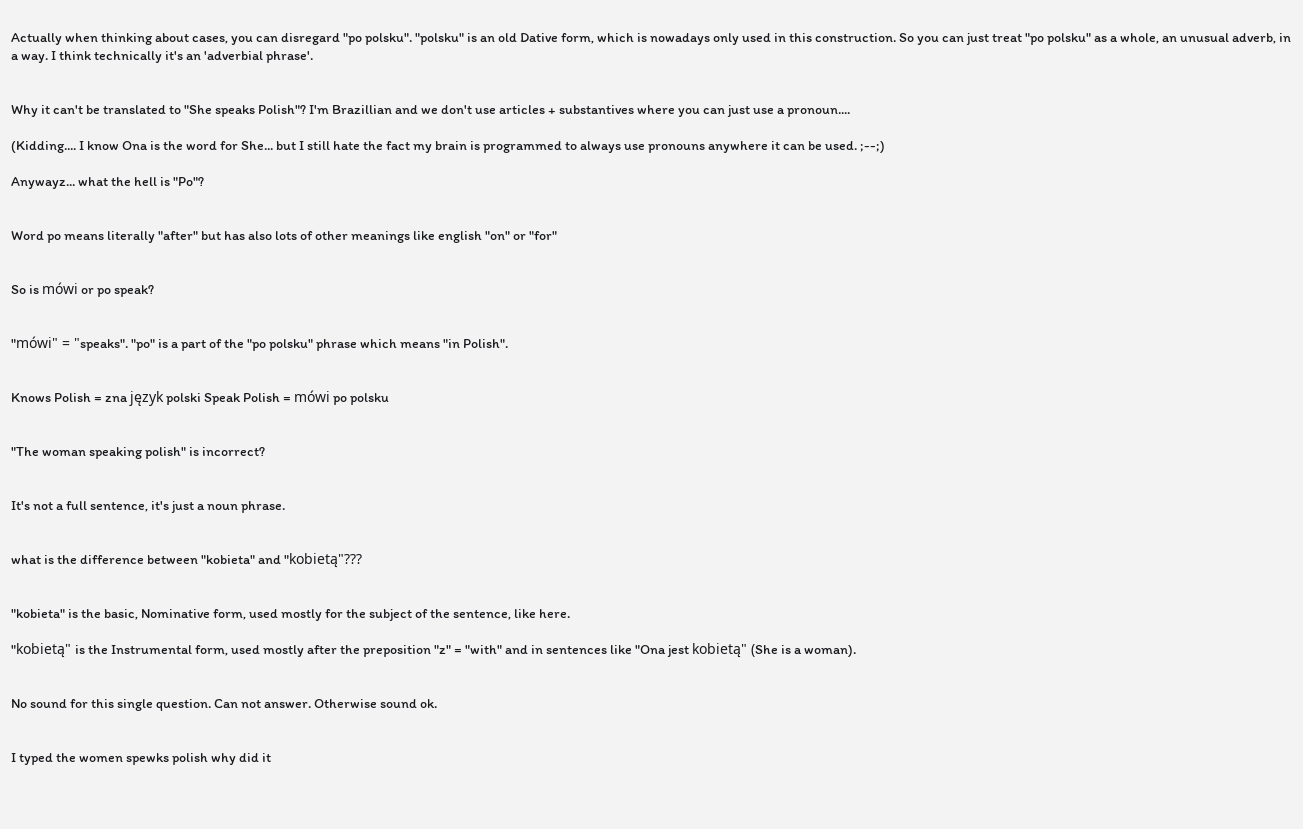Actually when thinking about cases, you can disregard "po polsku". "polsku" is an old Dative form, which is nowadays only used in this construction. So you can just treat "po polsku" as a whole, an unusual adverb, in a way. I think technically it's an 'adverbial phrase'.


Why it can't be translated to "She speaks Polish"? I'm Brazillian and we don't use articles + substantives where you can just use a pronoun....

(Kidding.... I know Ona is the word for She... but I still hate the fact my brain is programmed to always use pronouns anywhere it can be used. ;--;)

Anywayz... what the hell is "Po"?


Word po means literally "after" but has also lots of other meanings like english "on" or "for"


So is mówi or po speak?


"mówi" = "speaks". "po" is a part of the "po polsku" phrase which means "in Polish".


Knows Polish = zna język polski Speak Polish = mówi po polsku


"The woman speaking polish" is incorrect?


It's not a full sentence, it's just a noun phrase.


what is the difference between "kobieta" and "kobietą"???


"kobieta" is the basic, Nominative form, used mostly for the subject of the sentence, like here.

"kobietą" is the Instrumental form, used mostly after the preposition "z" = "with" and in sentences like "Ona jest kobietą" (She is a woman).


No sound for this single question. Can not answer. Otherwise sound ok.


I typed the women spewks polish why did it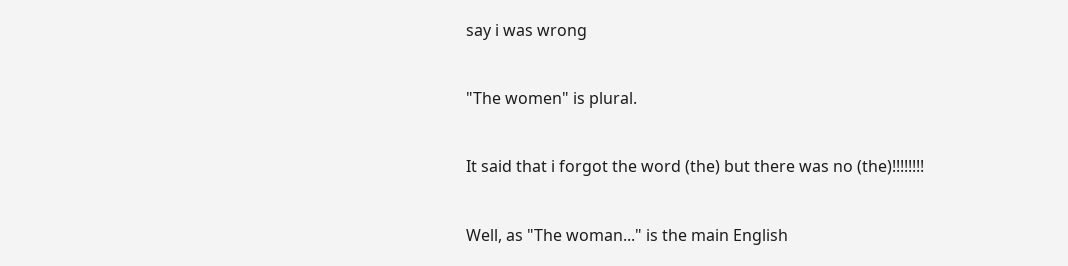say i was wrong


"The women" is plural.


It said that i forgot the word (the) but there was no (the)!!!!!!!!


Well, as "The woman..." is the main English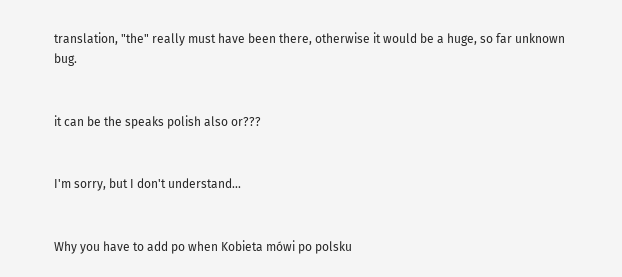translation, "the" really must have been there, otherwise it would be a huge, so far unknown bug.


it can be the speaks polish also or???


I'm sorry, but I don't understand...


Why you have to add po when Kobieta mówi po polsku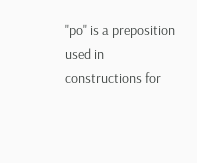"po" is a preposition used in constructions for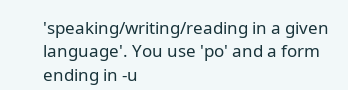'speaking/writing/reading in a given language'. You use 'po' and a form ending in -u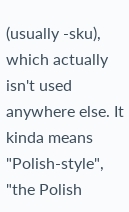(usually -sku), which actually isn't used anywhere else. It kinda means "Polish-style", "the Polish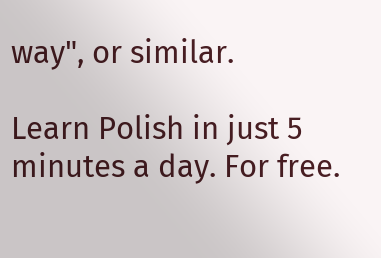way", or similar.

Learn Polish in just 5 minutes a day. For free.